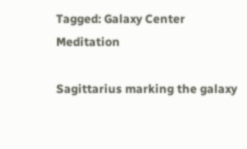Tagged: Galaxy Center Meditation

Sagittarius marking the galaxy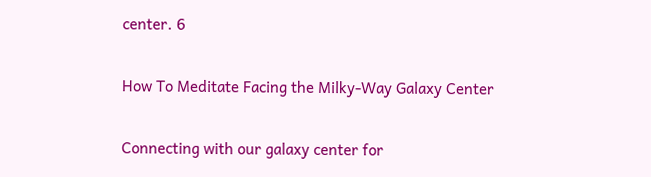center. 6

How To Meditate Facing the Milky-Way Galaxy Center

Connecting with our galaxy center for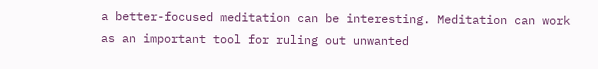a better-focused meditation can be interesting. Meditation can work as an important tool for ruling out unwanted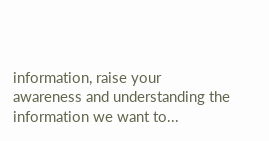information, raise your awareness and understanding the information we want to...